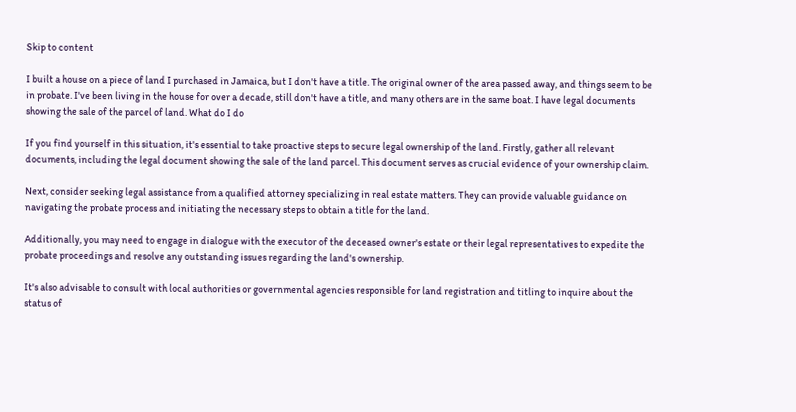Skip to content

I built a house on a piece of land I purchased in Jamaica, but I don't have a title. The original owner of the area passed away, and things seem to be in probate. I've been living in the house for over a decade, still don't have a title, and many others are in the same boat. I have legal documents showing the sale of the parcel of land. What do I do

If you find yourself in this situation, it's essential to take proactive steps to secure legal ownership of the land. Firstly, gather all relevant documents, including the legal document showing the sale of the land parcel. This document serves as crucial evidence of your ownership claim.

Next, consider seeking legal assistance from a qualified attorney specializing in real estate matters. They can provide valuable guidance on navigating the probate process and initiating the necessary steps to obtain a title for the land.

Additionally, you may need to engage in dialogue with the executor of the deceased owner's estate or their legal representatives to expedite the probate proceedings and resolve any outstanding issues regarding the land's ownership.

It's also advisable to consult with local authorities or governmental agencies responsible for land registration and titling to inquire about the status of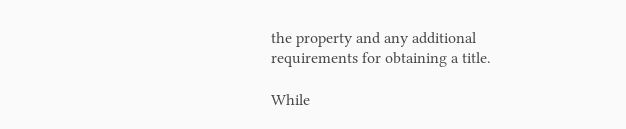the property and any additional requirements for obtaining a title.

While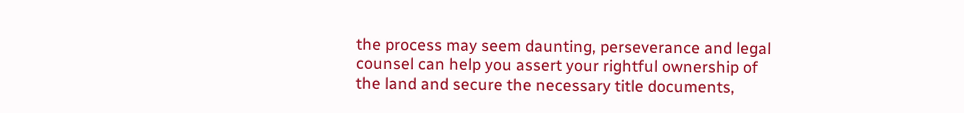the process may seem daunting, perseverance and legal counsel can help you assert your rightful ownership of the land and secure the necessary title documents,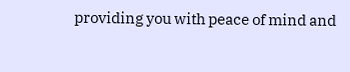providing you with peace of mind and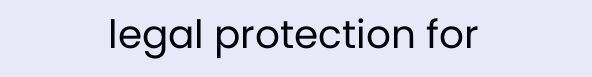legal protection for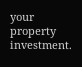your property investment.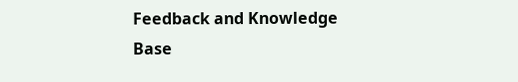Feedback and Knowledge Base